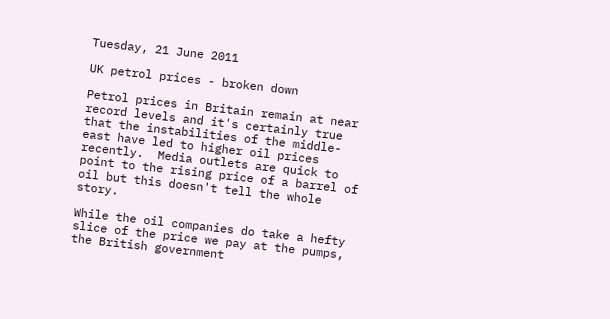Tuesday, 21 June 2011

UK petrol prices - broken down

Petrol prices in Britain remain at near record levels and it's certainly true that the instabilities of the middle-east have led to higher oil prices recently.  Media outlets are quick to point to the rising price of a barrel of oil but this doesn't tell the whole story.

While the oil companies do take a hefty slice of the price we pay at the pumps, the British government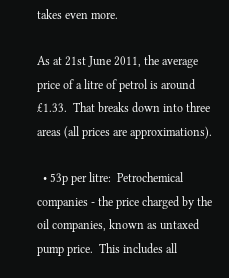takes even more.

As at 21st June 2011, the average price of a litre of petrol is around £1.33.  That breaks down into three areas (all prices are approximations).

  • 53p per litre:  Petrochemical companies - the price charged by the oil companies, known as untaxed pump price.  This includes all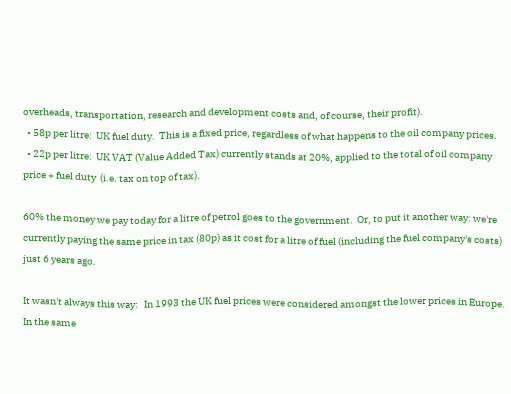overheads, transportation, research and development costs and, of course, their profit).
  • 58p per litre:  UK fuel duty.  This is a fixed price, regardless of what happens to the oil company prices.
  • 22p per litre:  UK VAT (Value Added Tax) currently stands at 20%, applied to the total of oil company price + fuel duty  (i.e. tax on top of tax).

60% the money we pay today for a litre of petrol goes to the government.  Or, to put it another way: we're currently paying the same price in tax (80p) as it cost for a litre of fuel (including the fuel company's costs) just 6 years ago.

It wasn't always this way:   In 1993 the UK fuel prices were considered amongst the lower prices in Europe.  In the same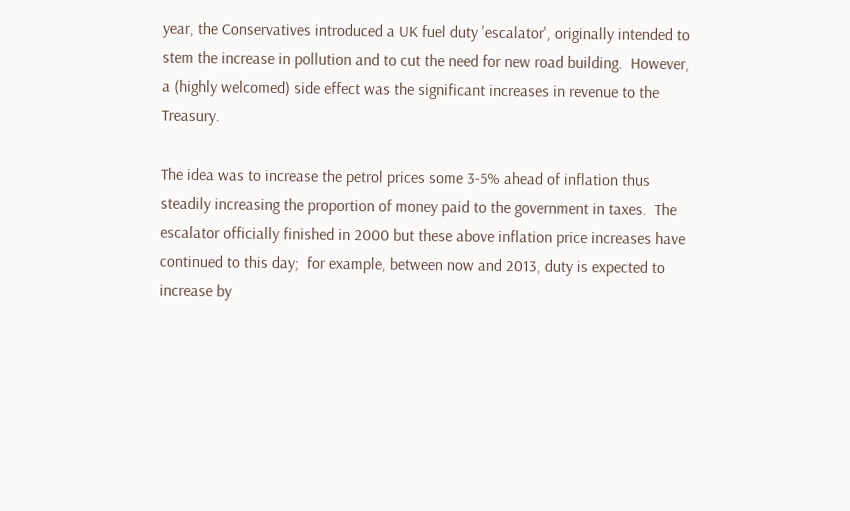year, the Conservatives introduced a UK fuel duty 'escalator', originally intended to stem the increase in pollution and to cut the need for new road building.  However, a (highly welcomed) side effect was the significant increases in revenue to the Treasury.

The idea was to increase the petrol prices some 3-5% ahead of inflation thus steadily increasing the proportion of money paid to the government in taxes.  The escalator officially finished in 2000 but these above inflation price increases have continued to this day;  for example, between now and 2013, duty is expected to increase by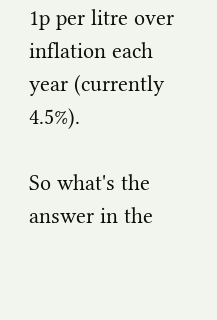1p per litre over inflation each year (currently 4.5%).

So what's the answer in the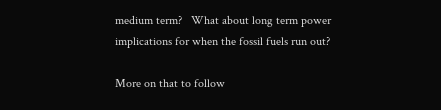medium term?   What about long term power implications for when the fossil fuels run out?

More on that to follow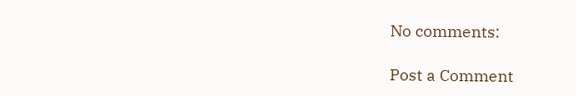No comments:

Post a Comment